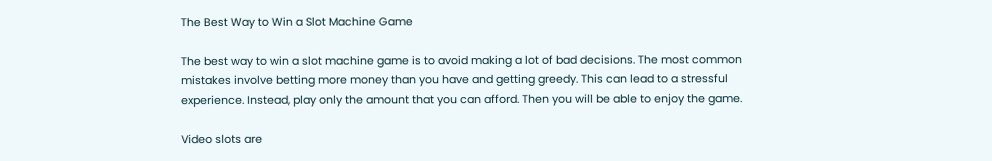The Best Way to Win a Slot Machine Game

The best way to win a slot machine game is to avoid making a lot of bad decisions. The most common mistakes involve betting more money than you have and getting greedy. This can lead to a stressful experience. Instead, play only the amount that you can afford. Then you will be able to enjoy the game.

Video slots are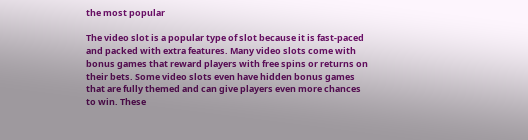the most popular

The video slot is a popular type of slot because it is fast-paced and packed with extra features. Many video slots come with bonus games that reward players with free spins or returns on their bets. Some video slots even have hidden bonus games that are fully themed and can give players even more chances to win. These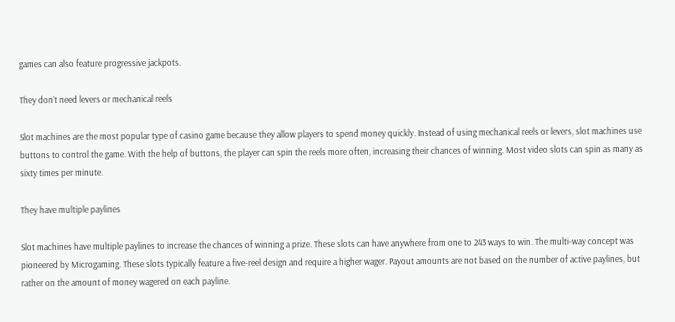games can also feature progressive jackpots.

They don’t need levers or mechanical reels

Slot machines are the most popular type of casino game because they allow players to spend money quickly. Instead of using mechanical reels or levers, slot machines use buttons to control the game. With the help of buttons, the player can spin the reels more often, increasing their chances of winning. Most video slots can spin as many as sixty times per minute.

They have multiple paylines

Slot machines have multiple paylines to increase the chances of winning a prize. These slots can have anywhere from one to 243 ways to win. The multi-way concept was pioneered by Microgaming. These slots typically feature a five-reel design and require a higher wager. Payout amounts are not based on the number of active paylines, but rather on the amount of money wagered on each payline.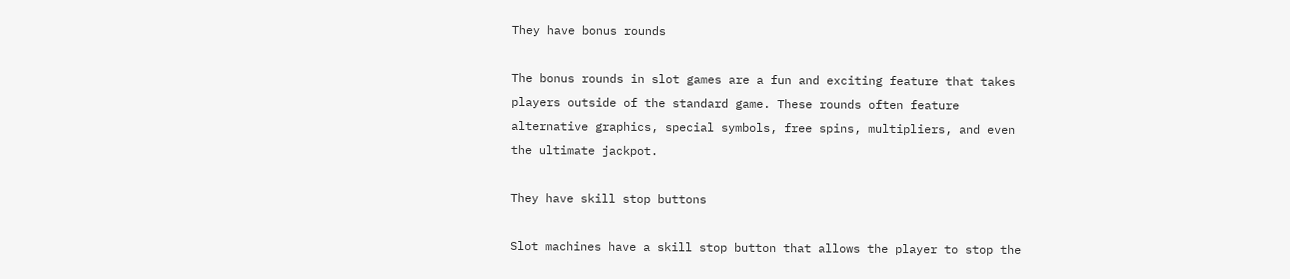They have bonus rounds

The bonus rounds in slot games are a fun and exciting feature that takes players outside of the standard game. These rounds often feature alternative graphics, special symbols, free spins, multipliers, and even the ultimate jackpot.

They have skill stop buttons

Slot machines have a skill stop button that allows the player to stop the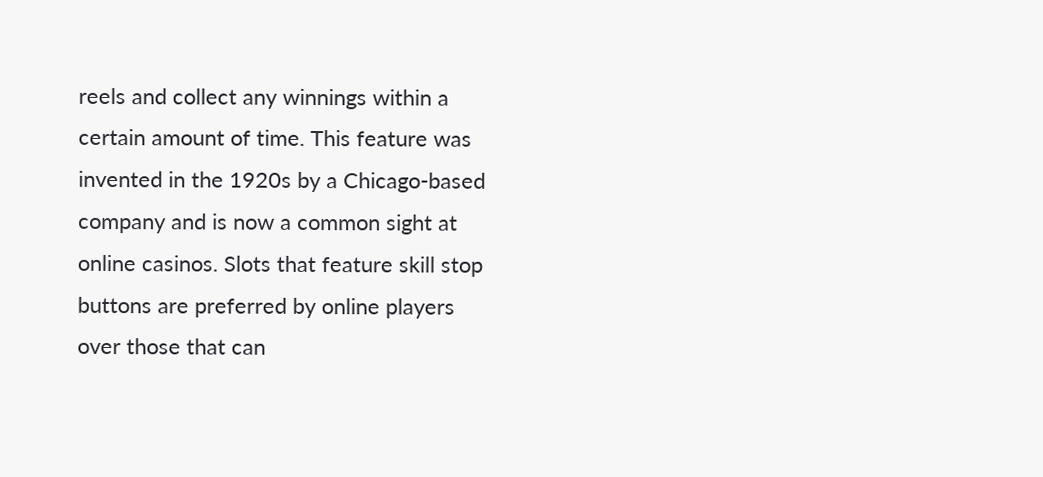reels and collect any winnings within a certain amount of time. This feature was invented in the 1920s by a Chicago-based company and is now a common sight at online casinos. Slots that feature skill stop buttons are preferred by online players over those that can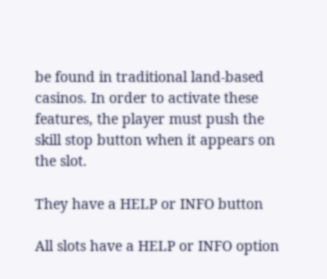be found in traditional land-based casinos. In order to activate these features, the player must push the skill stop button when it appears on the slot.

They have a HELP or INFO button

All slots have a HELP or INFO option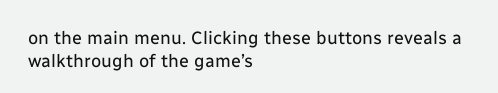on the main menu. Clicking these buttons reveals a walkthrough of the game’s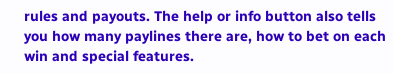rules and payouts. The help or info button also tells you how many paylines there are, how to bet on each win and special features.